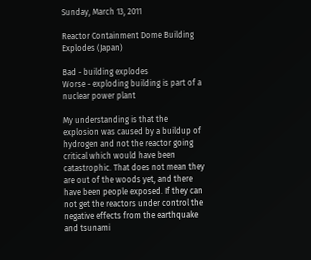Sunday, March 13, 2011

Reactor Containment Dome Building Explodes (Japan)

Bad - building explodes
Worse - exploding building is part of a nuclear power plant

My understanding is that the explosion was caused by a buildup of hydrogen and not the reactor going critical which would have been catastrophic. That does not mean they are out of the woods yet, and there have been people exposed. If they can not get the reactors under control the negative effects from the earthquake and tsunami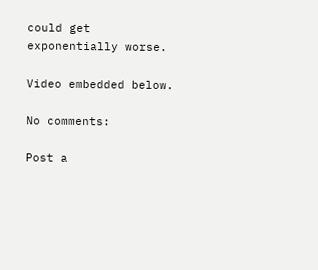could get exponentially worse.

Video embedded below.

No comments:

Post a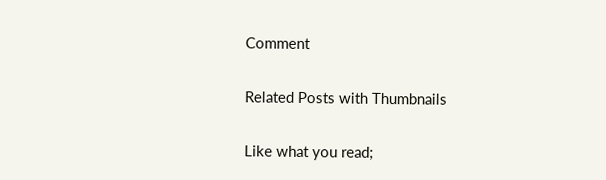Comment

Related Posts with Thumbnails

Like what you read;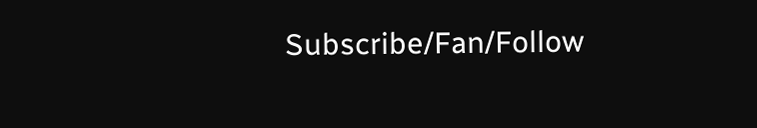Subscribe/Fan/Follow